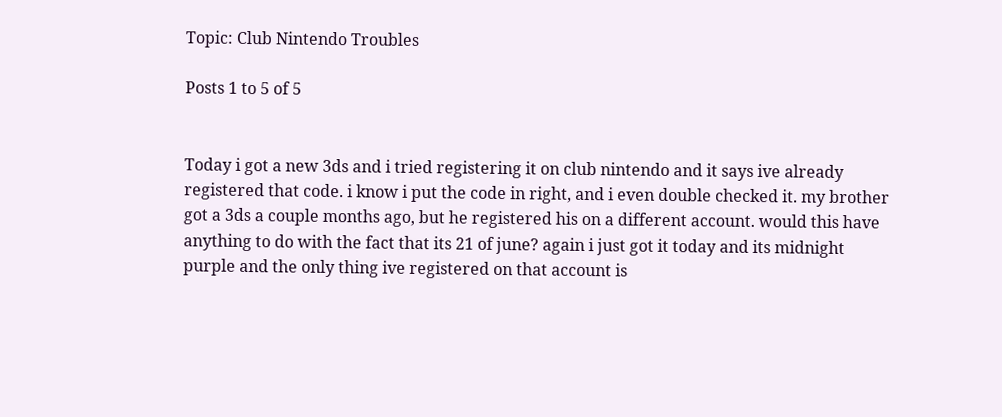Topic: Club Nintendo Troubles

Posts 1 to 5 of 5


Today i got a new 3ds and i tried registering it on club nintendo and it says ive already registered that code. i know i put the code in right, and i even double checked it. my brother got a 3ds a couple months ago, but he registered his on a different account. would this have anything to do with the fact that its 21 of june? again i just got it today and its midnight purple and the only thing ive registered on that account is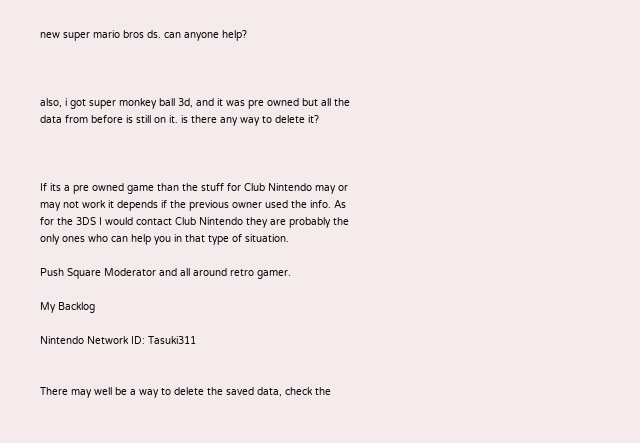new super mario bros ds. can anyone help?



also, i got super monkey ball 3d, and it was pre owned but all the data from before is still on it. is there any way to delete it?



If its a pre owned game than the stuff for Club Nintendo may or may not work it depends if the previous owner used the info. As for the 3DS I would contact Club Nintendo they are probably the only ones who can help you in that type of situation.

Push Square Moderator and all around retro gamer.

My Backlog

Nintendo Network ID: Tasuki311


There may well be a way to delete the saved data, check the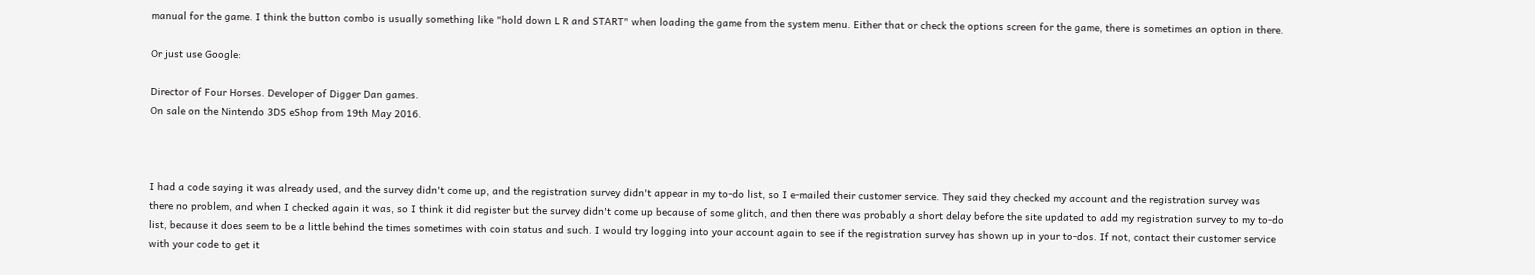manual for the game. I think the button combo is usually something like "hold down L R and START" when loading the game from the system menu. Either that or check the options screen for the game, there is sometimes an option in there.

Or just use Google:

Director of Four Horses. Developer of Digger Dan games.
On sale on the Nintendo 3DS eShop from 19th May 2016.



I had a code saying it was already used, and the survey didn't come up, and the registration survey didn't appear in my to-do list, so I e-mailed their customer service. They said they checked my account and the registration survey was there no problem, and when I checked again it was, so I think it did register but the survey didn't come up because of some glitch, and then there was probably a short delay before the site updated to add my registration survey to my to-do list, because it does seem to be a little behind the times sometimes with coin status and such. I would try logging into your account again to see if the registration survey has shown up in your to-dos. If not, contact their customer service with your code to get it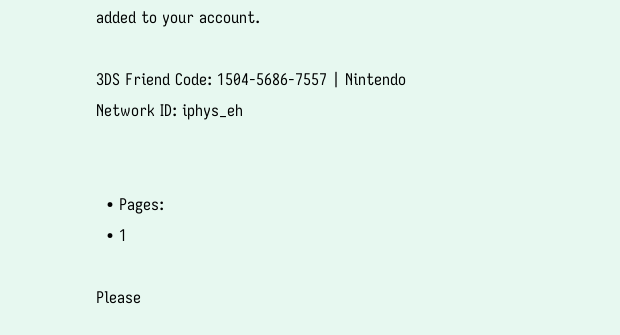added to your account.

3DS Friend Code: 1504-5686-7557 | Nintendo Network ID: iphys_eh


  • Pages:
  • 1

Please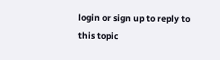login or sign up to reply to this topic